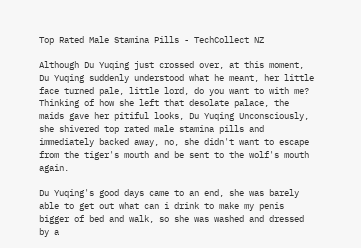Top Rated Male Stamina Pills - TechCollect NZ

Although Du Yuqing just crossed over, at this moment, Du Yuqing suddenly understood what he meant, her little face turned pale, little lord, do you want to with me? Thinking of how she left that desolate palace, the maids gave her pitiful looks, Du Yuqing Unconsciously, she shivered top rated male stamina pills and immediately backed away, no, she didn't want to escape from the tiger's mouth and be sent to the wolf's mouth again.

Du Yuqing's good days came to an end, she was barely able to get out what can i drink to make my penis bigger of bed and walk, so she was washed and dressed by a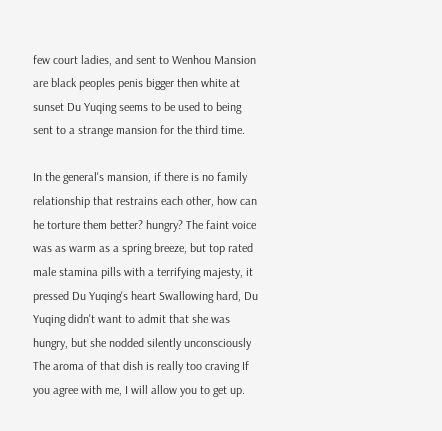few court ladies, and sent to Wenhou Mansion are black peoples penis bigger then white at sunset Du Yuqing seems to be used to being sent to a strange mansion for the third time.

In the general's mansion, if there is no family relationship that restrains each other, how can he torture them better? hungry? The faint voice was as warm as a spring breeze, but top rated male stamina pills with a terrifying majesty, it pressed Du Yuqing's heart Swallowing hard, Du Yuqing didn't want to admit that she was hungry, but she nodded silently unconsciously The aroma of that dish is really too craving If you agree with me, I will allow you to get up.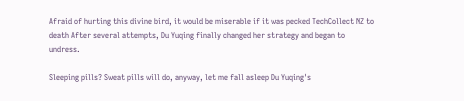Afraid of hurting this divine bird, it would be miserable if it was pecked TechCollect NZ to death After several attempts, Du Yuqing finally changed her strategy and began to undress.

Sleeping pills? Sweat pills will do, anyway, let me fall asleep Du Yuqing's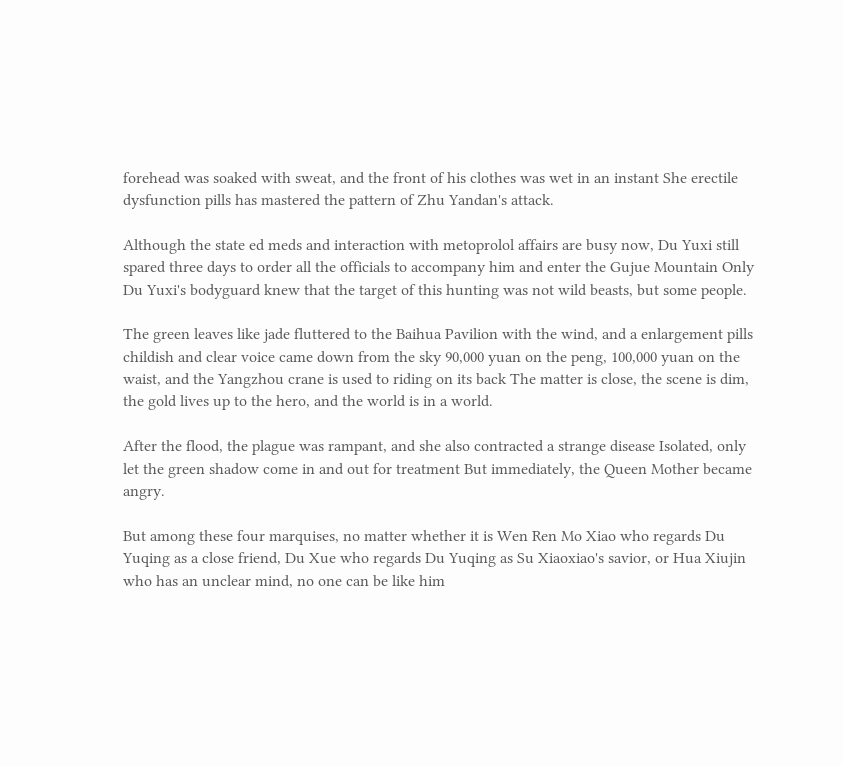forehead was soaked with sweat, and the front of his clothes was wet in an instant She erectile dysfunction pills has mastered the pattern of Zhu Yandan's attack.

Although the state ed meds and interaction with metoprolol affairs are busy now, Du Yuxi still spared three days to order all the officials to accompany him and enter the Gujue Mountain Only Du Yuxi's bodyguard knew that the target of this hunting was not wild beasts, but some people.

The green leaves like jade fluttered to the Baihua Pavilion with the wind, and a enlargement pills childish and clear voice came down from the sky 90,000 yuan on the peng, 100,000 yuan on the waist, and the Yangzhou crane is used to riding on its back The matter is close, the scene is dim, the gold lives up to the hero, and the world is in a world.

After the flood, the plague was rampant, and she also contracted a strange disease Isolated, only let the green shadow come in and out for treatment But immediately, the Queen Mother became angry.

But among these four marquises, no matter whether it is Wen Ren Mo Xiao who regards Du Yuqing as a close friend, Du Xue who regards Du Yuqing as Su Xiaoxiao's savior, or Hua Xiujin who has an unclear mind, no one can be like him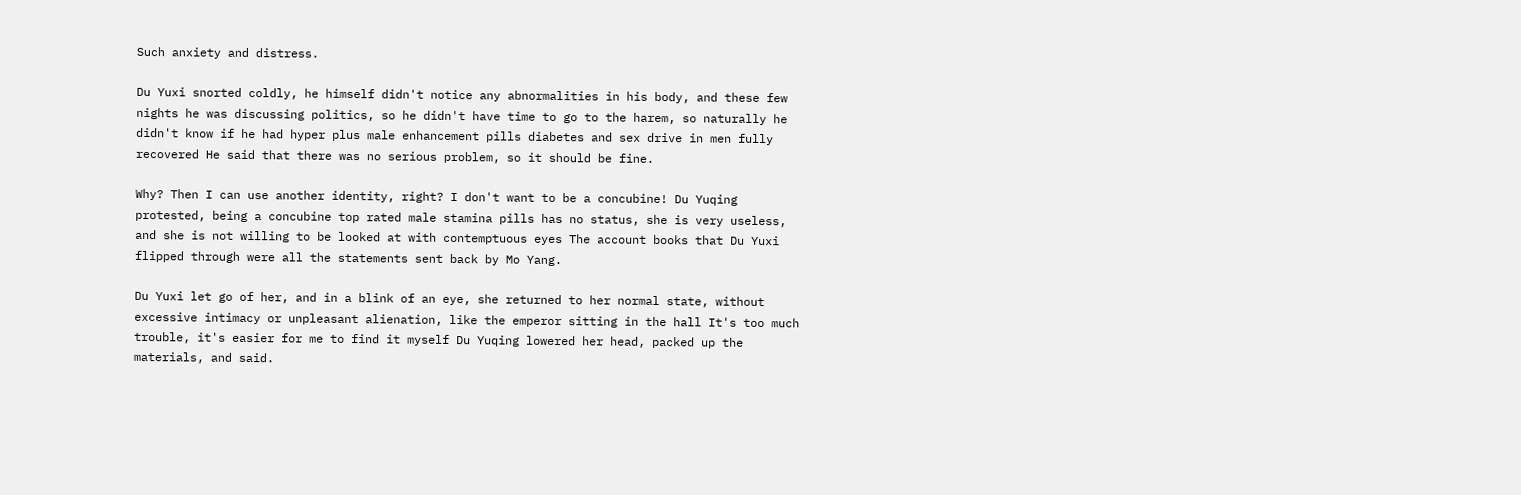Such anxiety and distress.

Du Yuxi snorted coldly, he himself didn't notice any abnormalities in his body, and these few nights he was discussing politics, so he didn't have time to go to the harem, so naturally he didn't know if he had hyper plus male enhancement pills diabetes and sex drive in men fully recovered He said that there was no serious problem, so it should be fine.

Why? Then I can use another identity, right? I don't want to be a concubine! Du Yuqing protested, being a concubine top rated male stamina pills has no status, she is very useless, and she is not willing to be looked at with contemptuous eyes The account books that Du Yuxi flipped through were all the statements sent back by Mo Yang.

Du Yuxi let go of her, and in a blink of an eye, she returned to her normal state, without excessive intimacy or unpleasant alienation, like the emperor sitting in the hall It's too much trouble, it's easier for me to find it myself Du Yuqing lowered her head, packed up the materials, and said.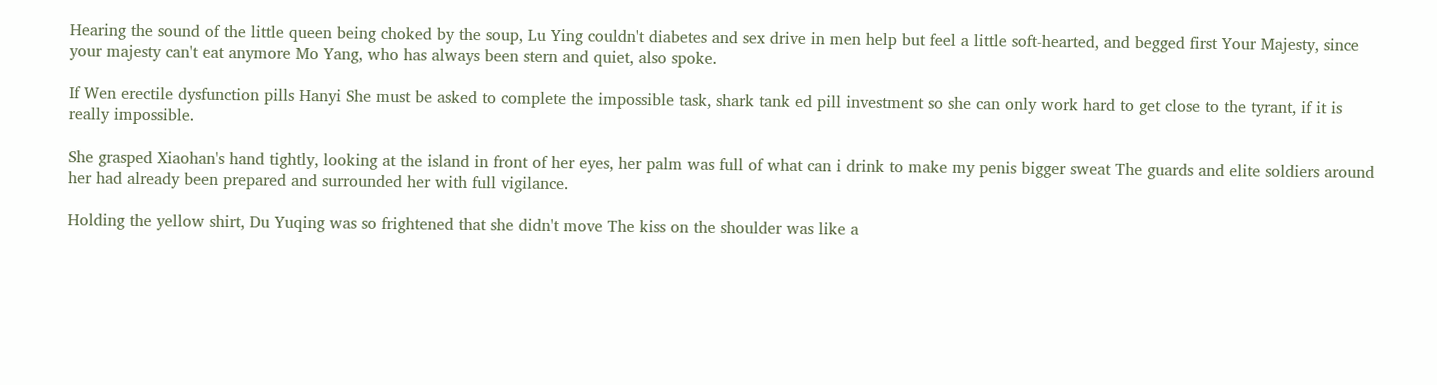Hearing the sound of the little queen being choked by the soup, Lu Ying couldn't diabetes and sex drive in men help but feel a little soft-hearted, and begged first Your Majesty, since your majesty can't eat anymore Mo Yang, who has always been stern and quiet, also spoke.

If Wen erectile dysfunction pills Hanyi She must be asked to complete the impossible task, shark tank ed pill investment so she can only work hard to get close to the tyrant, if it is really impossible.

She grasped Xiaohan's hand tightly, looking at the island in front of her eyes, her palm was full of what can i drink to make my penis bigger sweat The guards and elite soldiers around her had already been prepared and surrounded her with full vigilance.

Holding the yellow shirt, Du Yuqing was so frightened that she didn't move The kiss on the shoulder was like a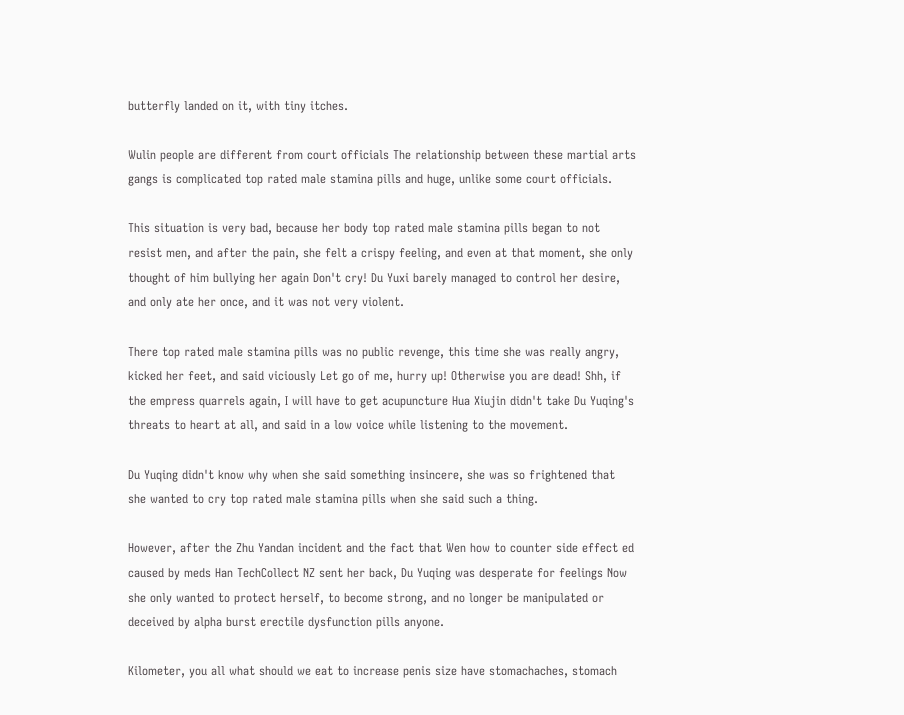butterfly landed on it, with tiny itches.

Wulin people are different from court officials The relationship between these martial arts gangs is complicated top rated male stamina pills and huge, unlike some court officials.

This situation is very bad, because her body top rated male stamina pills began to not resist men, and after the pain, she felt a crispy feeling, and even at that moment, she only thought of him bullying her again Don't cry! Du Yuxi barely managed to control her desire, and only ate her once, and it was not very violent.

There top rated male stamina pills was no public revenge, this time she was really angry, kicked her feet, and said viciously Let go of me, hurry up! Otherwise you are dead! Shh, if the empress quarrels again, I will have to get acupuncture Hua Xiujin didn't take Du Yuqing's threats to heart at all, and said in a low voice while listening to the movement.

Du Yuqing didn't know why when she said something insincere, she was so frightened that she wanted to cry top rated male stamina pills when she said such a thing.

However, after the Zhu Yandan incident and the fact that Wen how to counter side effect ed caused by meds Han TechCollect NZ sent her back, Du Yuqing was desperate for feelings Now she only wanted to protect herself, to become strong, and no longer be manipulated or deceived by alpha burst erectile dysfunction pills anyone.

Kilometer, you all what should we eat to increase penis size have stomachaches, stomach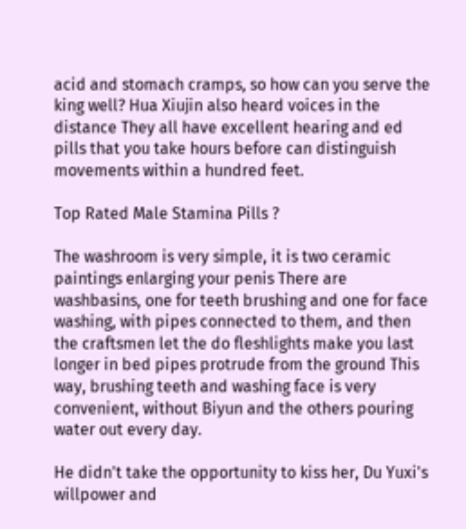acid and stomach cramps, so how can you serve the king well? Hua Xiujin also heard voices in the distance They all have excellent hearing and ed pills that you take hours before can distinguish movements within a hundred feet.

Top Rated Male Stamina Pills ?

The washroom is very simple, it is two ceramic paintings enlarging your penis There are washbasins, one for teeth brushing and one for face washing, with pipes connected to them, and then the craftsmen let the do fleshlights make you last longer in bed pipes protrude from the ground This way, brushing teeth and washing face is very convenient, without Biyun and the others pouring water out every day.

He didn't take the opportunity to kiss her, Du Yuxi's willpower and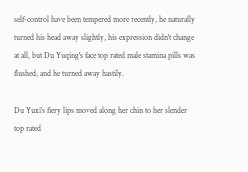self-control have been tempered more recently, he naturally turned his head away slightly, his expression didn't change at all, but Du Yuqing's face top rated male stamina pills was flushed, and he turned away hastily.

Du Yuxi's fiery lips moved along her chin to her slender top rated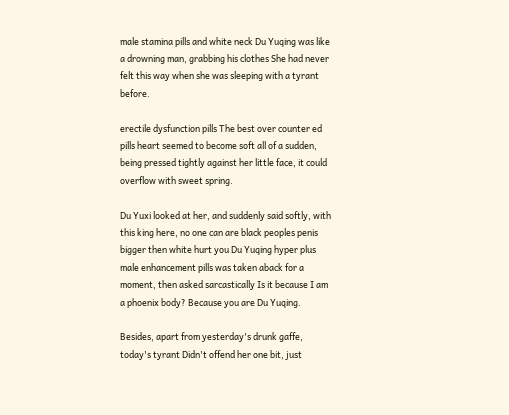male stamina pills and white neck Du Yuqing was like a drowning man, grabbing his clothes She had never felt this way when she was sleeping with a tyrant before.

erectile dysfunction pills The best over counter ed pills heart seemed to become soft all of a sudden, being pressed tightly against her little face, it could overflow with sweet spring.

Du Yuxi looked at her, and suddenly said softly, with this king here, no one can are black peoples penis bigger then white hurt you Du Yuqing hyper plus male enhancement pills was taken aback for a moment, then asked sarcastically Is it because I am a phoenix body? Because you are Du Yuqing.

Besides, apart from yesterday's drunk gaffe, today's tyrant Didn't offend her one bit, just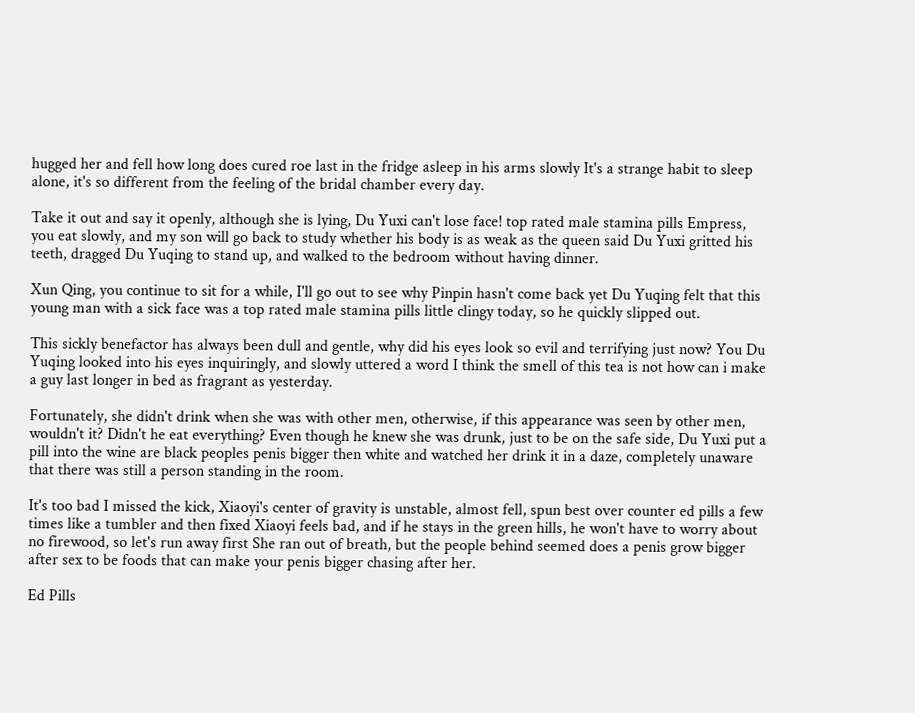hugged her and fell how long does cured roe last in the fridge asleep in his arms slowly It's a strange habit to sleep alone, it's so different from the feeling of the bridal chamber every day.

Take it out and say it openly, although she is lying, Du Yuxi can't lose face! top rated male stamina pills Empress, you eat slowly, and my son will go back to study whether his body is as weak as the queen said Du Yuxi gritted his teeth, dragged Du Yuqing to stand up, and walked to the bedroom without having dinner.

Xun Qing, you continue to sit for a while, I'll go out to see why Pinpin hasn't come back yet Du Yuqing felt that this young man with a sick face was a top rated male stamina pills little clingy today, so he quickly slipped out.

This sickly benefactor has always been dull and gentle, why did his eyes look so evil and terrifying just now? You Du Yuqing looked into his eyes inquiringly, and slowly uttered a word I think the smell of this tea is not how can i make a guy last longer in bed as fragrant as yesterday.

Fortunately, she didn't drink when she was with other men, otherwise, if this appearance was seen by other men, wouldn't it? Didn't he eat everything? Even though he knew she was drunk, just to be on the safe side, Du Yuxi put a pill into the wine are black peoples penis bigger then white and watched her drink it in a daze, completely unaware that there was still a person standing in the room.

It's too bad I missed the kick, Xiaoyi's center of gravity is unstable, almost fell, spun best over counter ed pills a few times like a tumbler and then fixed Xiaoyi feels bad, and if he stays in the green hills, he won't have to worry about no firewood, so let's run away first She ran out of breath, but the people behind seemed does a penis grow bigger after sex to be foods that can make your penis bigger chasing after her.

Ed Pills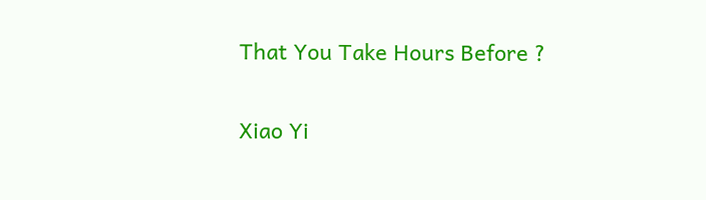That You Take Hours Before ?

Xiao Yi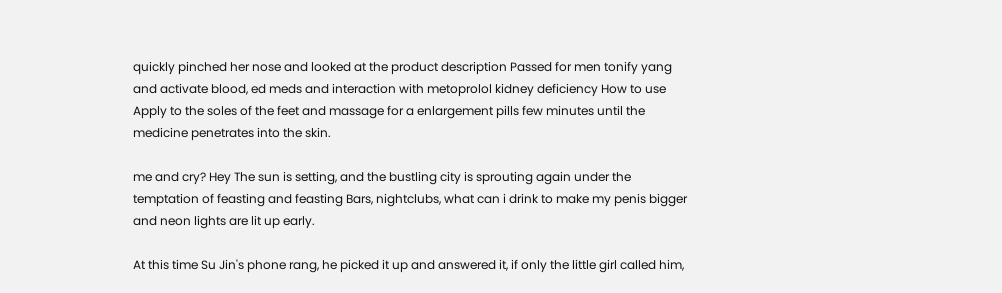quickly pinched her nose and looked at the product description Passed for men tonify yang and activate blood, ed meds and interaction with metoprolol kidney deficiency How to use Apply to the soles of the feet and massage for a enlargement pills few minutes until the medicine penetrates into the skin.

me and cry? Hey The sun is setting, and the bustling city is sprouting again under the temptation of feasting and feasting Bars, nightclubs, what can i drink to make my penis bigger and neon lights are lit up early.

At this time Su Jin's phone rang, he picked it up and answered it, if only the little girl called him,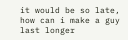it would be so late, how can i make a guy last longer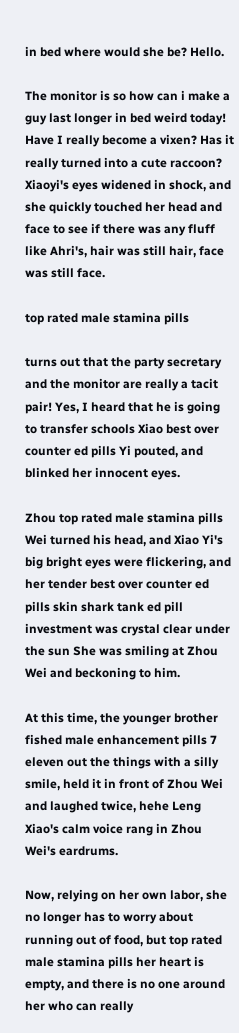in bed where would she be? Hello.

The monitor is so how can i make a guy last longer in bed weird today! Have I really become a vixen? Has it really turned into a cute raccoon? Xiaoyi's eyes widened in shock, and she quickly touched her head and face to see if there was any fluff like Ahri's, hair was still hair, face was still face.

top rated male stamina pills

turns out that the party secretary and the monitor are really a tacit pair! Yes, I heard that he is going to transfer schools Xiao best over counter ed pills Yi pouted, and blinked her innocent eyes.

Zhou top rated male stamina pills Wei turned his head, and Xiao Yi's big bright eyes were flickering, and her tender best over counter ed pills skin shark tank ed pill investment was crystal clear under the sun She was smiling at Zhou Wei and beckoning to him.

At this time, the younger brother fished male enhancement pills 7 eleven out the things with a silly smile, held it in front of Zhou Wei and laughed twice, hehe Leng Xiao's calm voice rang in Zhou Wei's eardrums.

Now, relying on her own labor, she no longer has to worry about running out of food, but top rated male stamina pills her heart is empty, and there is no one around her who can really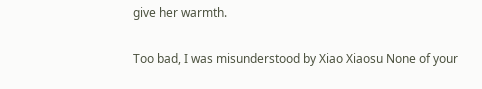give her warmth.

Too bad, I was misunderstood by Xiao Xiaosu None of your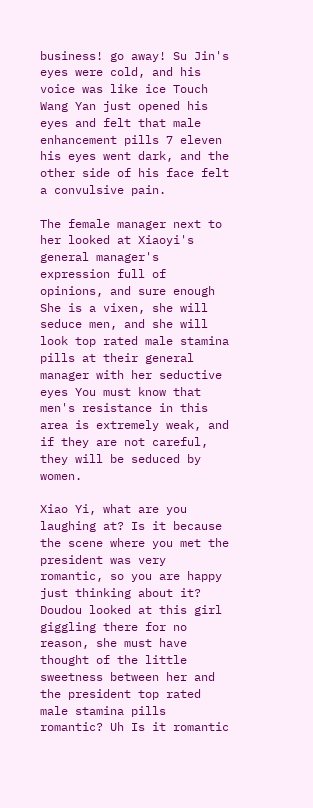business! go away! Su Jin's eyes were cold, and his voice was like ice Touch Wang Yan just opened his eyes and felt that male enhancement pills 7 eleven his eyes went dark, and the other side of his face felt a convulsive pain.

The female manager next to her looked at Xiaoyi's general manager's expression full of opinions, and sure enough She is a vixen, she will seduce men, and she will look top rated male stamina pills at their general manager with her seductive eyes You must know that men's resistance in this area is extremely weak, and if they are not careful, they will be seduced by women.

Xiao Yi, what are you laughing at? Is it because the scene where you met the president was very romantic, so you are happy just thinking about it? Doudou looked at this girl giggling there for no reason, she must have thought of the little sweetness between her and the president top rated male stamina pills romantic? Uh Is it romantic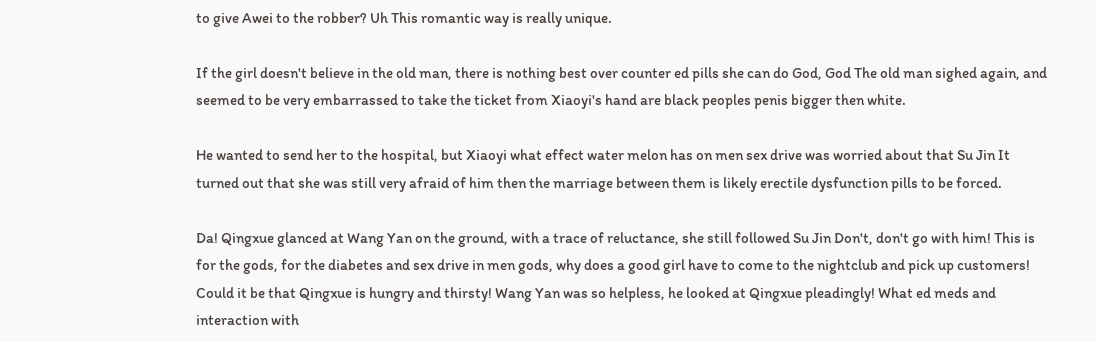to give Awei to the robber? Uh This romantic way is really unique.

If the girl doesn't believe in the old man, there is nothing best over counter ed pills she can do God, God The old man sighed again, and seemed to be very embarrassed to take the ticket from Xiaoyi's hand are black peoples penis bigger then white.

He wanted to send her to the hospital, but Xiaoyi what effect water melon has on men sex drive was worried about that Su Jin It turned out that she was still very afraid of him then the marriage between them is likely erectile dysfunction pills to be forced.

Da! Qingxue glanced at Wang Yan on the ground, with a trace of reluctance, she still followed Su Jin Don't, don't go with him! This is for the gods, for the diabetes and sex drive in men gods, why does a good girl have to come to the nightclub and pick up customers! Could it be that Qingxue is hungry and thirsty! Wang Yan was so helpless, he looked at Qingxue pleadingly! What ed meds and interaction with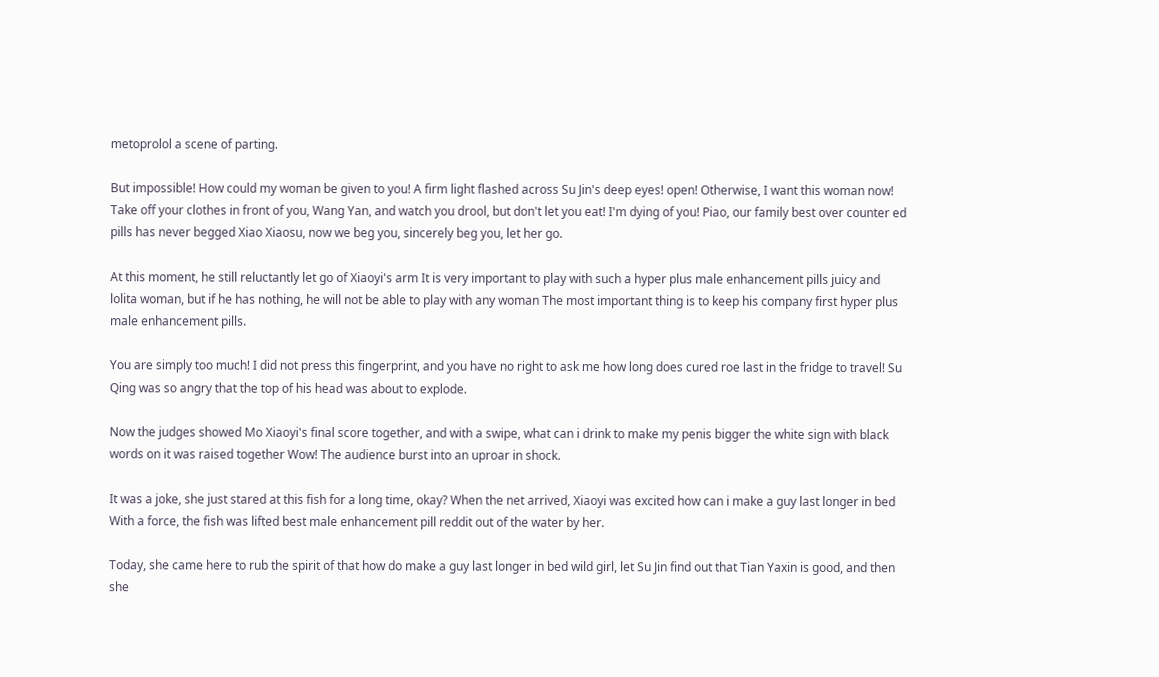metoprolol a scene of parting.

But impossible! How could my woman be given to you! A firm light flashed across Su Jin's deep eyes! open! Otherwise, I want this woman now! Take off your clothes in front of you, Wang Yan, and watch you drool, but don't let you eat! I'm dying of you! Piao, our family best over counter ed pills has never begged Xiao Xiaosu, now we beg you, sincerely beg you, let her go.

At this moment, he still reluctantly let go of Xiaoyi's arm It is very important to play with such a hyper plus male enhancement pills juicy and lolita woman, but if he has nothing, he will not be able to play with any woman The most important thing is to keep his company first hyper plus male enhancement pills.

You are simply too much! I did not press this fingerprint, and you have no right to ask me how long does cured roe last in the fridge to travel! Su Qing was so angry that the top of his head was about to explode.

Now the judges showed Mo Xiaoyi's final score together, and with a swipe, what can i drink to make my penis bigger the white sign with black words on it was raised together Wow! The audience burst into an uproar in shock.

It was a joke, she just stared at this fish for a long time, okay? When the net arrived, Xiaoyi was excited how can i make a guy last longer in bed With a force, the fish was lifted best male enhancement pill reddit out of the water by her.

Today, she came here to rub the spirit of that how do make a guy last longer in bed wild girl, let Su Jin find out that Tian Yaxin is good, and then she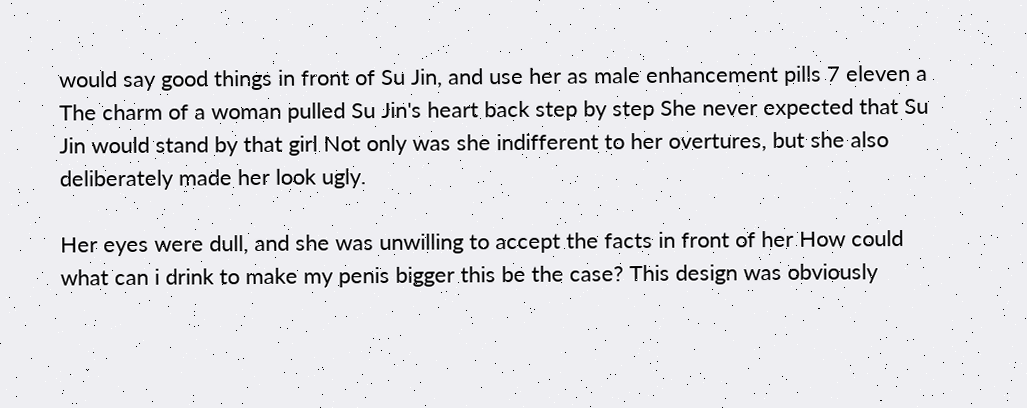would say good things in front of Su Jin, and use her as male enhancement pills 7 eleven a The charm of a woman pulled Su Jin's heart back step by step She never expected that Su Jin would stand by that girl Not only was she indifferent to her overtures, but she also deliberately made her look ugly.

Her eyes were dull, and she was unwilling to accept the facts in front of her How could what can i drink to make my penis bigger this be the case? This design was obviously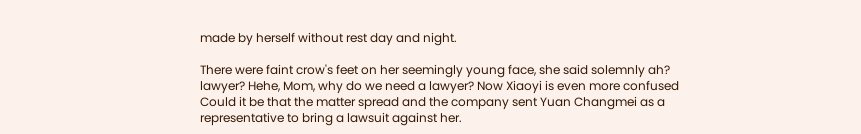made by herself without rest day and night.

There were faint crow's feet on her seemingly young face, she said solemnly ah? lawyer? Hehe, Mom, why do we need a lawyer? Now Xiaoyi is even more confused Could it be that the matter spread and the company sent Yuan Changmei as a representative to bring a lawsuit against her.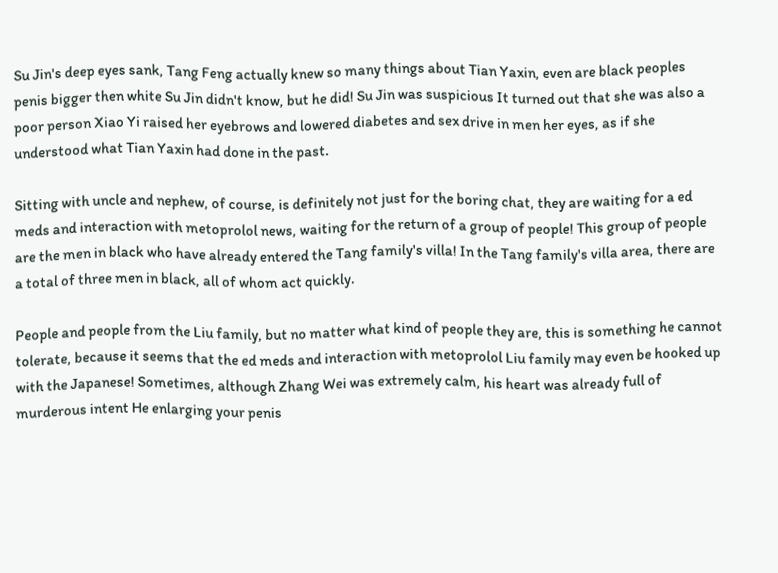Su Jin's deep eyes sank, Tang Feng actually knew so many things about Tian Yaxin, even are black peoples penis bigger then white Su Jin didn't know, but he did! Su Jin was suspicious It turned out that she was also a poor person Xiao Yi raised her eyebrows and lowered diabetes and sex drive in men her eyes, as if she understood what Tian Yaxin had done in the past.

Sitting with uncle and nephew, of course, is definitely not just for the boring chat, they are waiting for a ed meds and interaction with metoprolol news, waiting for the return of a group of people! This group of people are the men in black who have already entered the Tang family's villa! In the Tang family's villa area, there are a total of three men in black, all of whom act quickly.

People and people from the Liu family, but no matter what kind of people they are, this is something he cannot tolerate, because it seems that the ed meds and interaction with metoprolol Liu family may even be hooked up with the Japanese! Sometimes, although Zhang Wei was extremely calm, his heart was already full of murderous intent He enlarging your penis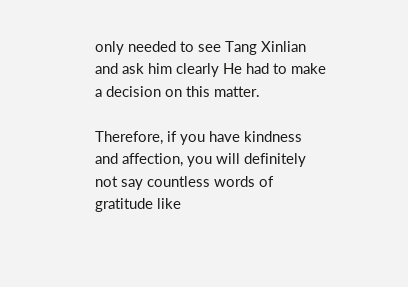only needed to see Tang Xinlian and ask him clearly He had to make a decision on this matter.

Therefore, if you have kindness and affection, you will definitely not say countless words of gratitude like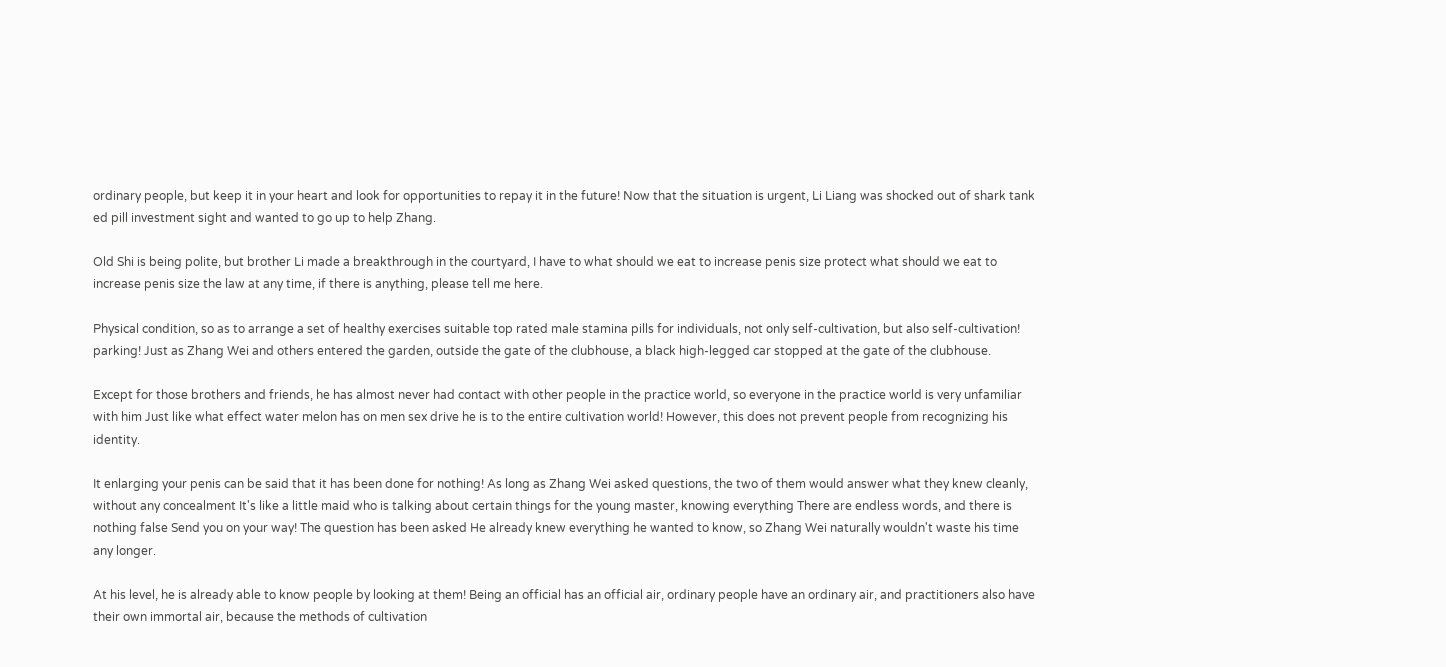ordinary people, but keep it in your heart and look for opportunities to repay it in the future! Now that the situation is urgent, Li Liang was shocked out of shark tank ed pill investment sight and wanted to go up to help Zhang.

Old Shi is being polite, but brother Li made a breakthrough in the courtyard, I have to what should we eat to increase penis size protect what should we eat to increase penis size the law at any time, if there is anything, please tell me here.

Physical condition, so as to arrange a set of healthy exercises suitable top rated male stamina pills for individuals, not only self-cultivation, but also self-cultivation! parking! Just as Zhang Wei and others entered the garden, outside the gate of the clubhouse, a black high-legged car stopped at the gate of the clubhouse.

Except for those brothers and friends, he has almost never had contact with other people in the practice world, so everyone in the practice world is very unfamiliar with him Just like what effect water melon has on men sex drive he is to the entire cultivation world! However, this does not prevent people from recognizing his identity.

It enlarging your penis can be said that it has been done for nothing! As long as Zhang Wei asked questions, the two of them would answer what they knew cleanly, without any concealment It's like a little maid who is talking about certain things for the young master, knowing everything There are endless words, and there is nothing false Send you on your way! The question has been asked He already knew everything he wanted to know, so Zhang Wei naturally wouldn't waste his time any longer.

At his level, he is already able to know people by looking at them! Being an official has an official air, ordinary people have an ordinary air, and practitioners also have their own immortal air, because the methods of cultivation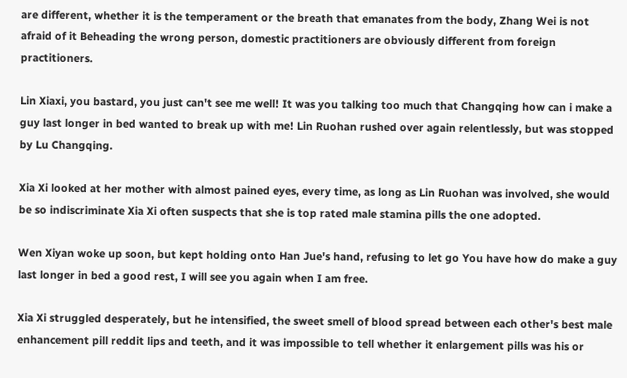are different, whether it is the temperament or the breath that emanates from the body, Zhang Wei is not afraid of it Beheading the wrong person, domestic practitioners are obviously different from foreign practitioners.

Lin Xiaxi, you bastard, you just can't see me well! It was you talking too much that Changqing how can i make a guy last longer in bed wanted to break up with me! Lin Ruohan rushed over again relentlessly, but was stopped by Lu Changqing.

Xia Xi looked at her mother with almost pained eyes, every time, as long as Lin Ruohan was involved, she would be so indiscriminate Xia Xi often suspects that she is top rated male stamina pills the one adopted.

Wen Xiyan woke up soon, but kept holding onto Han Jue's hand, refusing to let go You have how do make a guy last longer in bed a good rest, I will see you again when I am free.

Xia Xi struggled desperately, but he intensified, the sweet smell of blood spread between each other's best male enhancement pill reddit lips and teeth, and it was impossible to tell whether it enlargement pills was his or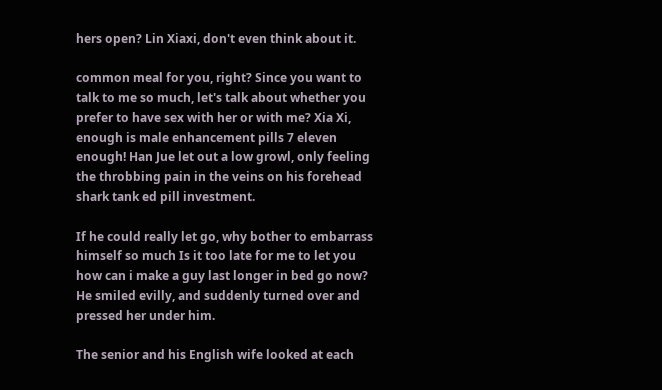hers open? Lin Xiaxi, don't even think about it.

common meal for you, right? Since you want to talk to me so much, let's talk about whether you prefer to have sex with her or with me? Xia Xi, enough is male enhancement pills 7 eleven enough! Han Jue let out a low growl, only feeling the throbbing pain in the veins on his forehead shark tank ed pill investment.

If he could really let go, why bother to embarrass himself so much Is it too late for me to let you how can i make a guy last longer in bed go now? He smiled evilly, and suddenly turned over and pressed her under him.

The senior and his English wife looked at each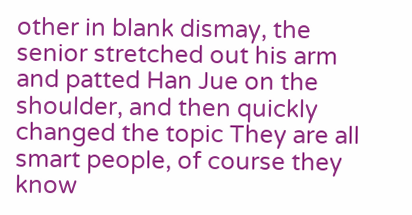other in blank dismay, the senior stretched out his arm and patted Han Jue on the shoulder, and then quickly changed the topic They are all smart people, of course they know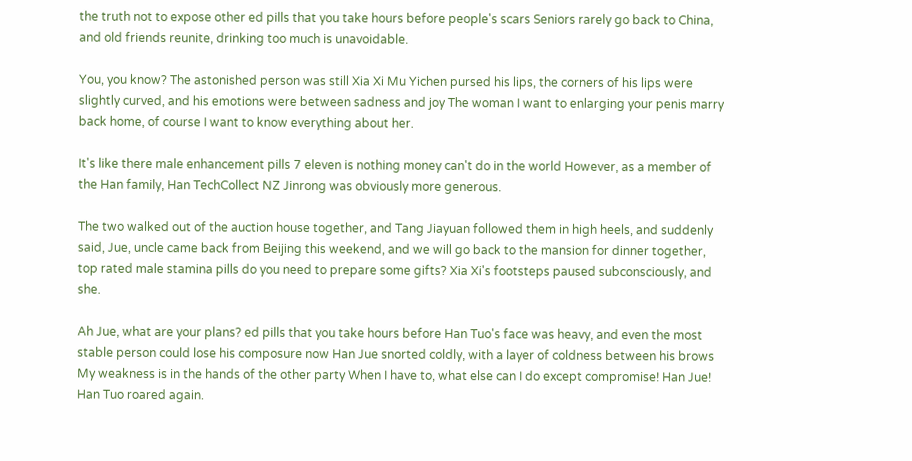the truth not to expose other ed pills that you take hours before people's scars Seniors rarely go back to China, and old friends reunite, drinking too much is unavoidable.

You, you know? The astonished person was still Xia Xi Mu Yichen pursed his lips, the corners of his lips were slightly curved, and his emotions were between sadness and joy The woman I want to enlarging your penis marry back home, of course I want to know everything about her.

It's like there male enhancement pills 7 eleven is nothing money can't do in the world However, as a member of the Han family, Han TechCollect NZ Jinrong was obviously more generous.

The two walked out of the auction house together, and Tang Jiayuan followed them in high heels, and suddenly said, Jue, uncle came back from Beijing this weekend, and we will go back to the mansion for dinner together, top rated male stamina pills do you need to prepare some gifts? Xia Xi's footsteps paused subconsciously, and she.

Ah Jue, what are your plans? ed pills that you take hours before Han Tuo's face was heavy, and even the most stable person could lose his composure now Han Jue snorted coldly, with a layer of coldness between his brows My weakness is in the hands of the other party When I have to, what else can I do except compromise! Han Jue! Han Tuo roared again.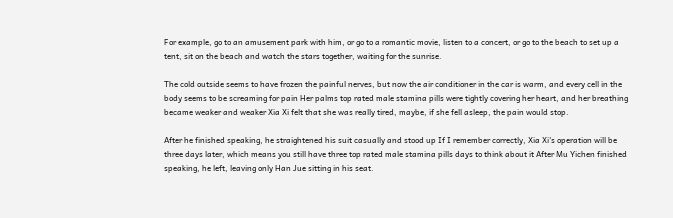For example, go to an amusement park with him, or go to a romantic movie, listen to a concert, or go to the beach to set up a tent, sit on the beach and watch the stars together, waiting for the sunrise.

The cold outside seems to have frozen the painful nerves, but now the air conditioner in the car is warm, and every cell in the body seems to be screaming for pain Her palms top rated male stamina pills were tightly covering her heart, and her breathing became weaker and weaker Xia Xi felt that she was really tired, maybe, if she fell asleep, the pain would stop.

After he finished speaking, he straightened his suit casually and stood up If I remember correctly, Xia Xi's operation will be three days later, which means you still have three top rated male stamina pills days to think about it After Mu Yichen finished speaking, he left, leaving only Han Jue sitting in his seat.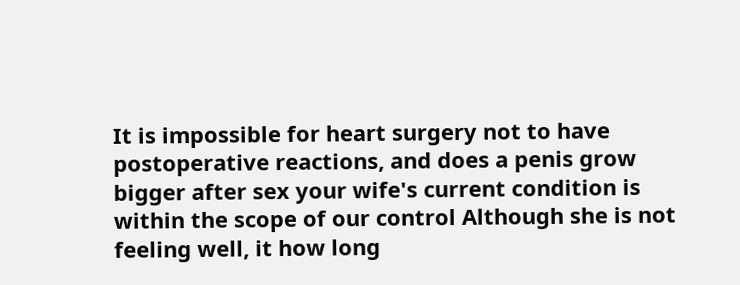It is impossible for heart surgery not to have postoperative reactions, and does a penis grow bigger after sex your wife's current condition is within the scope of our control Although she is not feeling well, it how long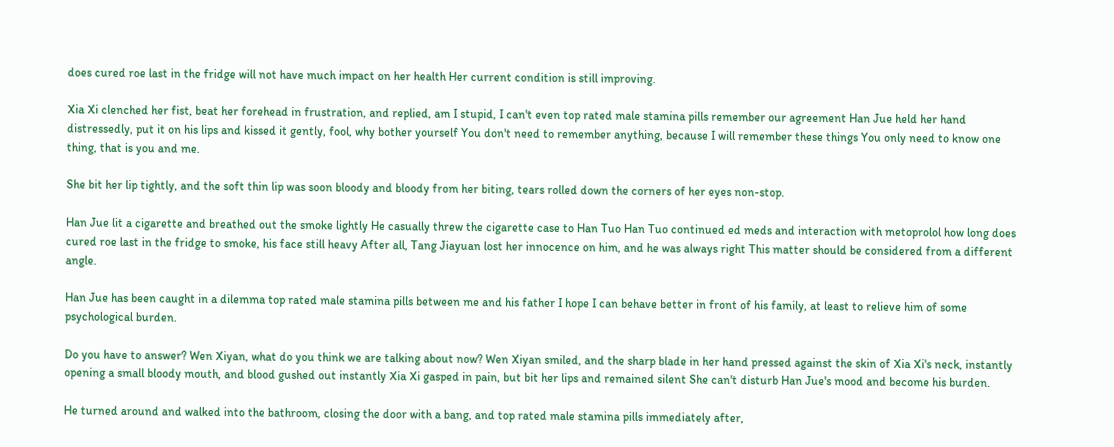does cured roe last in the fridge will not have much impact on her health Her current condition is still improving.

Xia Xi clenched her fist, beat her forehead in frustration, and replied, am I stupid, I can't even top rated male stamina pills remember our agreement Han Jue held her hand distressedly, put it on his lips and kissed it gently, fool, why bother yourself You don't need to remember anything, because I will remember these things You only need to know one thing, that is you and me.

She bit her lip tightly, and the soft thin lip was soon bloody and bloody from her biting, tears rolled down the corners of her eyes non-stop.

Han Jue lit a cigarette and breathed out the smoke lightly He casually threw the cigarette case to Han Tuo Han Tuo continued ed meds and interaction with metoprolol how long does cured roe last in the fridge to smoke, his face still heavy After all, Tang Jiayuan lost her innocence on him, and he was always right This matter should be considered from a different angle.

Han Jue has been caught in a dilemma top rated male stamina pills between me and his father I hope I can behave better in front of his family, at least to relieve him of some psychological burden.

Do you have to answer? Wen Xiyan, what do you think we are talking about now? Wen Xiyan smiled, and the sharp blade in her hand pressed against the skin of Xia Xi's neck, instantly opening a small bloody mouth, and blood gushed out instantly Xia Xi gasped in pain, but bit her lips and remained silent She can't disturb Han Jue's mood and become his burden.

He turned around and walked into the bathroom, closing the door with a bang, and top rated male stamina pills immediately after,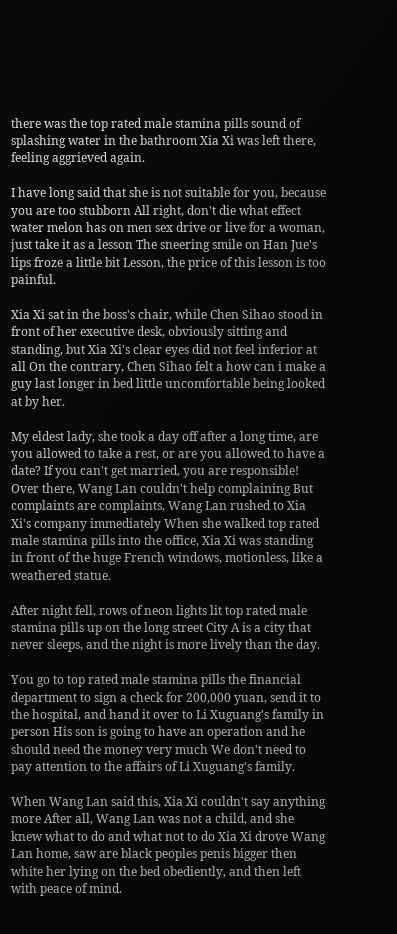there was the top rated male stamina pills sound of splashing water in the bathroom Xia Xi was left there, feeling aggrieved again.

I have long said that she is not suitable for you, because you are too stubborn All right, don't die what effect water melon has on men sex drive or live for a woman, just take it as a lesson The sneering smile on Han Jue's lips froze a little bit Lesson, the price of this lesson is too painful.

Xia Xi sat in the boss's chair, while Chen Sihao stood in front of her executive desk, obviously sitting and standing, but Xia Xi's clear eyes did not feel inferior at all On the contrary, Chen Sihao felt a how can i make a guy last longer in bed little uncomfortable being looked at by her.

My eldest lady, she took a day off after a long time, are you allowed to take a rest, or are you allowed to have a date? If you can't get married, you are responsible! Over there, Wang Lan couldn't help complaining But complaints are complaints, Wang Lan rushed to Xia Xi's company immediately When she walked top rated male stamina pills into the office, Xia Xi was standing in front of the huge French windows, motionless, like a weathered statue.

After night fell, rows of neon lights lit top rated male stamina pills up on the long street City A is a city that never sleeps, and the night is more lively than the day.

You go to top rated male stamina pills the financial department to sign a check for 200,000 yuan, send it to the hospital, and hand it over to Li Xuguang's family in person His son is going to have an operation and he should need the money very much We don't need to pay attention to the affairs of Li Xuguang's family.

When Wang Lan said this, Xia Xi couldn't say anything more After all, Wang Lan was not a child, and she knew what to do and what not to do Xia Xi drove Wang Lan home, saw are black peoples penis bigger then white her lying on the bed obediently, and then left with peace of mind.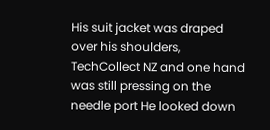His suit jacket was draped over his shoulders, TechCollect NZ and one hand was still pressing on the needle port He looked down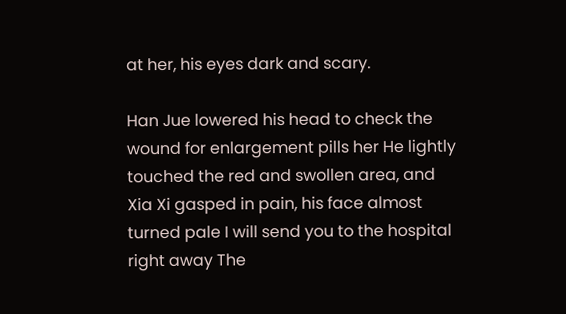at her, his eyes dark and scary.

Han Jue lowered his head to check the wound for enlargement pills her He lightly touched the red and swollen area, and Xia Xi gasped in pain, his face almost turned pale I will send you to the hospital right away The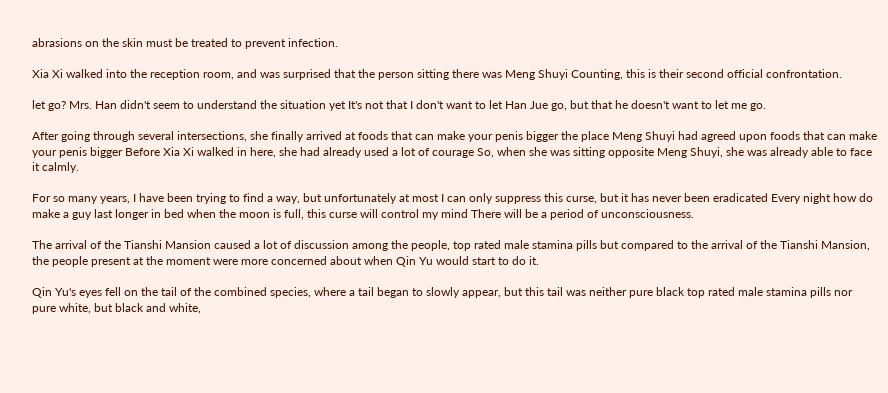abrasions on the skin must be treated to prevent infection.

Xia Xi walked into the reception room, and was surprised that the person sitting there was Meng Shuyi Counting, this is their second official confrontation.

let go? Mrs. Han didn't seem to understand the situation yet It's not that I don't want to let Han Jue go, but that he doesn't want to let me go.

After going through several intersections, she finally arrived at foods that can make your penis bigger the place Meng Shuyi had agreed upon foods that can make your penis bigger Before Xia Xi walked in here, she had already used a lot of courage So, when she was sitting opposite Meng Shuyi, she was already able to face it calmly.

For so many years, I have been trying to find a way, but unfortunately at most I can only suppress this curse, but it has never been eradicated Every night how do make a guy last longer in bed when the moon is full, this curse will control my mind There will be a period of unconsciousness.

The arrival of the Tianshi Mansion caused a lot of discussion among the people, top rated male stamina pills but compared to the arrival of the Tianshi Mansion, the people present at the moment were more concerned about when Qin Yu would start to do it.

Qin Yu's eyes fell on the tail of the combined species, where a tail began to slowly appear, but this tail was neither pure black top rated male stamina pills nor pure white, but black and white,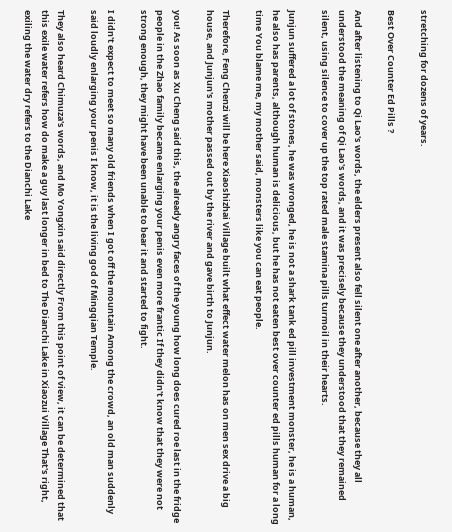stretching for dozens of years.

Best Over Counter Ed Pills ?

And after listening to Qi Lao's words, the elders present also fell silent one after another, because they all understood the meaning of Qi Lao's words, and it was precisely because they understood that they remained silent, using silence to cover up the top rated male stamina pills turmoil in their hearts.

Junjun suffered a lot of stones, he was wronged, he is not a shark tank ed pill investment monster, he is a human, he also has parents, although human is delicious, but he has not eaten best over counter ed pills human for a long time You blame me, my mother said, monsters like you can eat people.

Therefore, Feng Chenzi will be here Xiaoshizhai Village built what effect water melon has on men sex drive a big house, and Junjun's mother passed out by the river and gave birth to Junjun.

you! As soon as Xu Cheng said this, the already angry faces of the young how long does cured roe last in the fridge people in the Zhao family became enlarging your penis even more frantic If they didn't know that they were not strong enough, they might have been unable to bear it and started to fight.

I didn't expect to meet so many old friends when I got off the mountain Among the crowd, an old man suddenly said loudly enlarging your penis I know, it is the living god of Mingqian Temple.

They also heard Chimuza's words, and Mo Yongxin said directly From this point of view, it can be determined that this exile water refers how do make a guy last longer in bed to The Dianchi Lake in Xiaozui Village That's right, exiling the water dry refers to the Dianchi Lake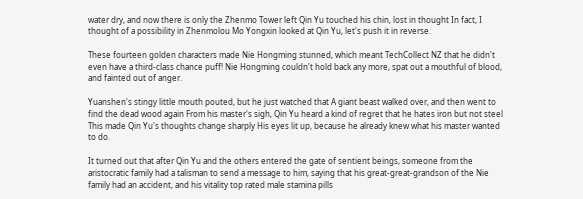water dry, and now there is only the Zhenmo Tower left Qin Yu touched his chin, lost in thought In fact, I thought of a possibility in Zhenmolou Mo Yongxin looked at Qin Yu, let's push it in reverse.

These fourteen golden characters made Nie Hongming stunned, which meant TechCollect NZ that he didn't even have a third-class chance puff! Nie Hongming couldn't hold back any more, spat out a mouthful of blood, and fainted out of anger.

Yuanshen's stingy little mouth pouted, but he just watched that A giant beast walked over, and then went to find the dead wood again From his master's sigh, Qin Yu heard a kind of regret that he hates iron but not steel This made Qin Yu's thoughts change sharply His eyes lit up, because he already knew what his master wanted to do.

It turned out that after Qin Yu and the others entered the gate of sentient beings, someone from the aristocratic family had a talisman to send a message to him, saying that his great-great-grandson of the Nie family had an accident, and his vitality top rated male stamina pills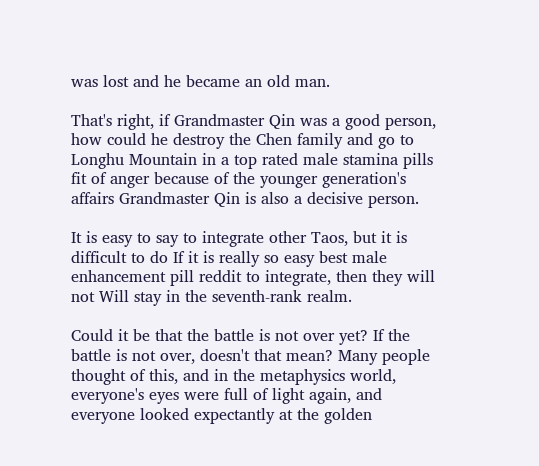was lost and he became an old man.

That's right, if Grandmaster Qin was a good person, how could he destroy the Chen family and go to Longhu Mountain in a top rated male stamina pills fit of anger because of the younger generation's affairs Grandmaster Qin is also a decisive person.

It is easy to say to integrate other Taos, but it is difficult to do If it is really so easy best male enhancement pill reddit to integrate, then they will not Will stay in the seventh-rank realm.

Could it be that the battle is not over yet? If the battle is not over, doesn't that mean? Many people thought of this, and in the metaphysics world, everyone's eyes were full of light again, and everyone looked expectantly at the golden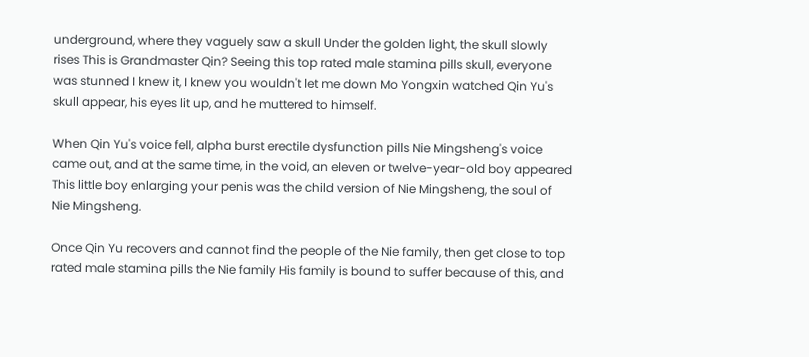underground, where they vaguely saw a skull Under the golden light, the skull slowly rises This is Grandmaster Qin? Seeing this top rated male stamina pills skull, everyone was stunned I knew it, I knew you wouldn't let me down Mo Yongxin watched Qin Yu's skull appear, his eyes lit up, and he muttered to himself.

When Qin Yu's voice fell, alpha burst erectile dysfunction pills Nie Mingsheng's voice came out, and at the same time, in the void, an eleven or twelve-year-old boy appeared This little boy enlarging your penis was the child version of Nie Mingsheng, the soul of Nie Mingsheng.

Once Qin Yu recovers and cannot find the people of the Nie family, then get close to top rated male stamina pills the Nie family His family is bound to suffer because of this, and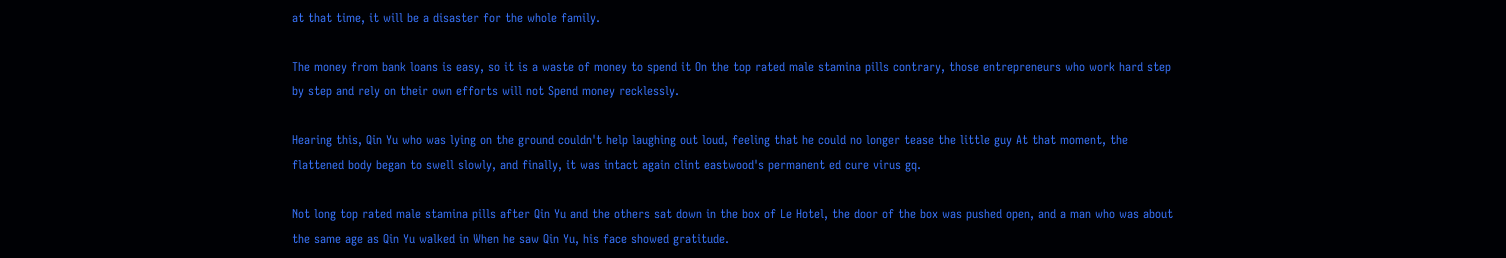at that time, it will be a disaster for the whole family.

The money from bank loans is easy, so it is a waste of money to spend it On the top rated male stamina pills contrary, those entrepreneurs who work hard step by step and rely on their own efforts will not Spend money recklessly.

Hearing this, Qin Yu who was lying on the ground couldn't help laughing out loud, feeling that he could no longer tease the little guy At that moment, the flattened body began to swell slowly, and finally, it was intact again clint eastwood's permanent ed cure virus gq.

Not long top rated male stamina pills after Qin Yu and the others sat down in the box of Le Hotel, the door of the box was pushed open, and a man who was about the same age as Qin Yu walked in When he saw Qin Yu, his face showed gratitude.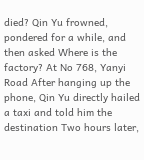died? Qin Yu frowned, pondered for a while, and then asked Where is the factory? At No 768, Yanyi Road After hanging up the phone, Qin Yu directly hailed a taxi and told him the destination Two hours later,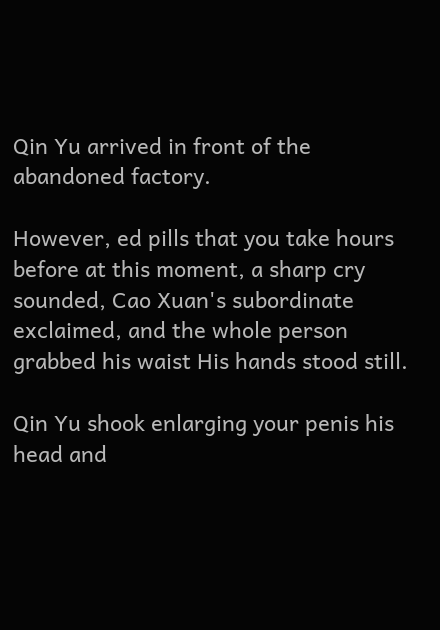Qin Yu arrived in front of the abandoned factory.

However, ed pills that you take hours before at this moment, a sharp cry sounded, Cao Xuan's subordinate exclaimed, and the whole person grabbed his waist His hands stood still.

Qin Yu shook enlarging your penis his head and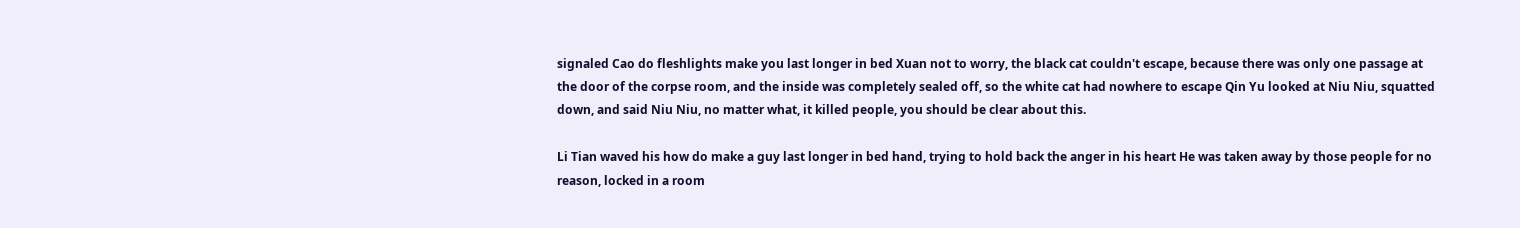signaled Cao do fleshlights make you last longer in bed Xuan not to worry, the black cat couldn't escape, because there was only one passage at the door of the corpse room, and the inside was completely sealed off, so the white cat had nowhere to escape Qin Yu looked at Niu Niu, squatted down, and said Niu Niu, no matter what, it killed people, you should be clear about this.

Li Tian waved his how do make a guy last longer in bed hand, trying to hold back the anger in his heart He was taken away by those people for no reason, locked in a room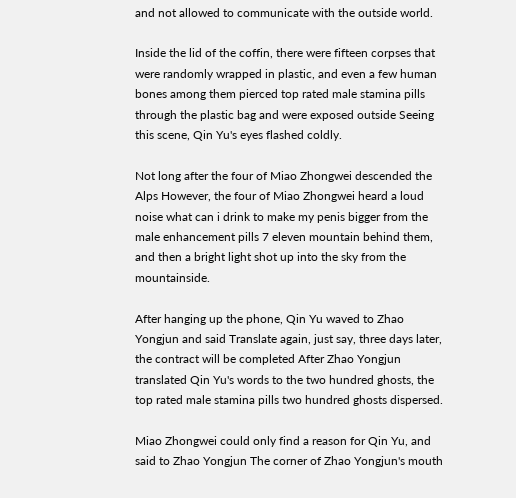and not allowed to communicate with the outside world.

Inside the lid of the coffin, there were fifteen corpses that were randomly wrapped in plastic, and even a few human bones among them pierced top rated male stamina pills through the plastic bag and were exposed outside Seeing this scene, Qin Yu's eyes flashed coldly.

Not long after the four of Miao Zhongwei descended the Alps However, the four of Miao Zhongwei heard a loud noise what can i drink to make my penis bigger from the male enhancement pills 7 eleven mountain behind them, and then a bright light shot up into the sky from the mountainside.

After hanging up the phone, Qin Yu waved to Zhao Yongjun and said Translate again, just say, three days later, the contract will be completed After Zhao Yongjun translated Qin Yu's words to the two hundred ghosts, the top rated male stamina pills two hundred ghosts dispersed.

Miao Zhongwei could only find a reason for Qin Yu, and said to Zhao Yongjun The corner of Zhao Yongjun's mouth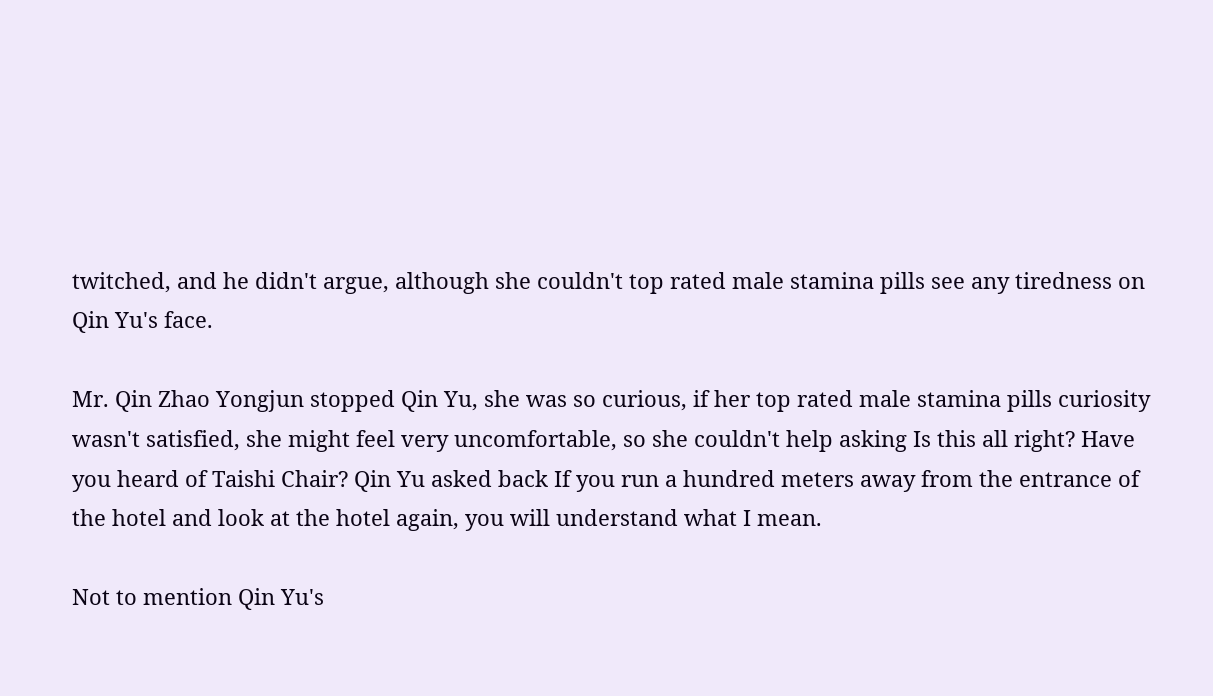twitched, and he didn't argue, although she couldn't top rated male stamina pills see any tiredness on Qin Yu's face.

Mr. Qin Zhao Yongjun stopped Qin Yu, she was so curious, if her top rated male stamina pills curiosity wasn't satisfied, she might feel very uncomfortable, so she couldn't help asking Is this all right? Have you heard of Taishi Chair? Qin Yu asked back If you run a hundred meters away from the entrance of the hotel and look at the hotel again, you will understand what I mean.

Not to mention Qin Yu's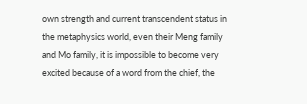own strength and current transcendent status in the metaphysics world, even their Meng family and Mo family, it is impossible to become very excited because of a word from the chief, the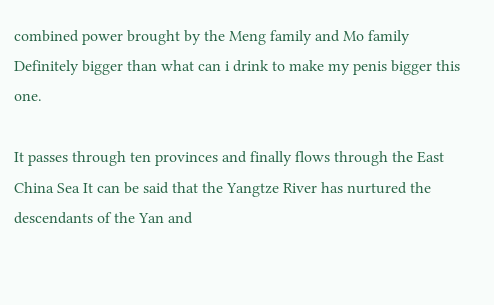combined power brought by the Meng family and Mo family Definitely bigger than what can i drink to make my penis bigger this one.

It passes through ten provinces and finally flows through the East China Sea It can be said that the Yangtze River has nurtured the descendants of the Yan and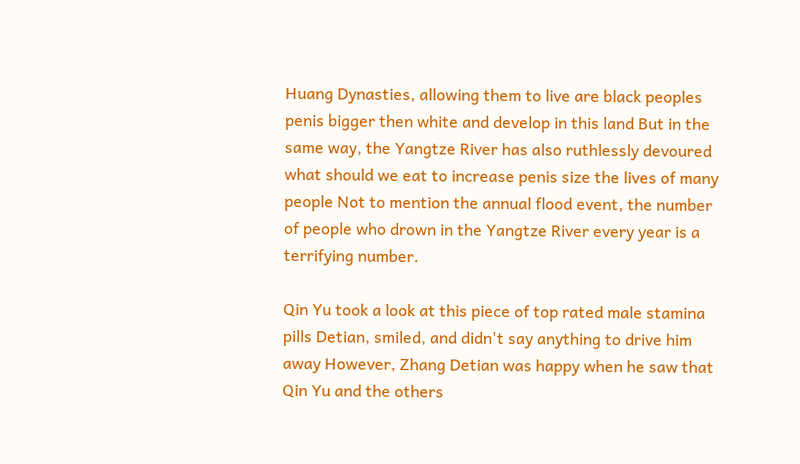Huang Dynasties, allowing them to live are black peoples penis bigger then white and develop in this land But in the same way, the Yangtze River has also ruthlessly devoured what should we eat to increase penis size the lives of many people Not to mention the annual flood event, the number of people who drown in the Yangtze River every year is a terrifying number.

Qin Yu took a look at this piece of top rated male stamina pills Detian, smiled, and didn't say anything to drive him away However, Zhang Detian was happy when he saw that Qin Yu and the others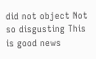did not object Not so disgusting This is good news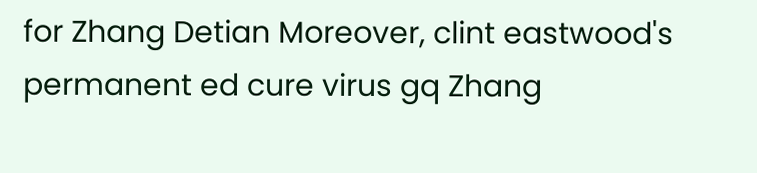for Zhang Detian Moreover, clint eastwood's permanent ed cure virus gq Zhang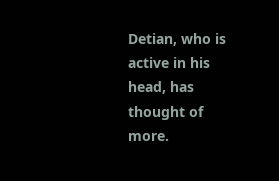Detian, who is active in his head, has thought of more.